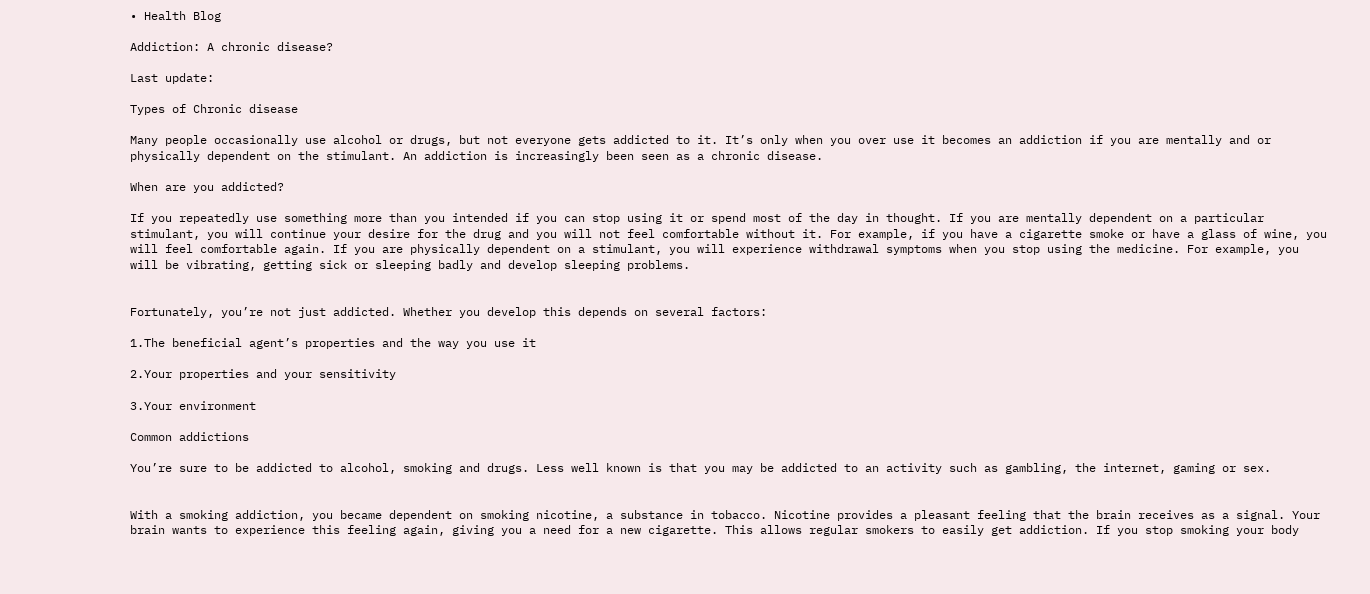• Health Blog

Addiction: A chronic disease?

Last update:

Types of Chronic disease

Many people occasionally use alcohol or drugs, but not everyone gets addicted to it. It’s only when you over use it becomes an addiction if you are mentally and or physically dependent on the stimulant. An addiction is increasingly been seen as a chronic disease.

When are you addicted?

If you repeatedly use something more than you intended if you can stop using it or spend most of the day in thought. If you are mentally dependent on a particular stimulant, you will continue your desire for the drug and you will not feel comfortable without it. For example, if you have a cigarette smoke or have a glass of wine, you will feel comfortable again. If you are physically dependent on a stimulant, you will experience withdrawal symptoms when you stop using the medicine. For example, you will be vibrating, getting sick or sleeping badly and develop sleeping problems.


Fortunately, you’re not just addicted. Whether you develop this depends on several factors:

1.The beneficial agent’s properties and the way you use it

2.Your properties and your sensitivity

3.Your environment

Common addictions

You’re sure to be addicted to alcohol, smoking and drugs. Less well known is that you may be addicted to an activity such as gambling, the internet, gaming or sex.


With a smoking addiction, you became dependent on smoking nicotine, a substance in tobacco. Nicotine provides a pleasant feeling that the brain receives as a signal. Your brain wants to experience this feeling again, giving you a need for a new cigarette. This allows regular smokers to easily get addiction. If you stop smoking your body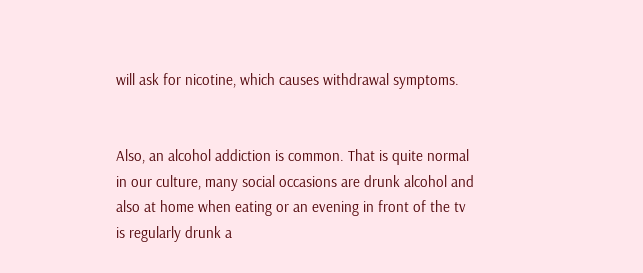will ask for nicotine, which causes withdrawal symptoms.


Also, an alcohol addiction is common. That is quite normal in our culture, many social occasions are drunk alcohol and also at home when eating or an evening in front of the tv is regularly drunk a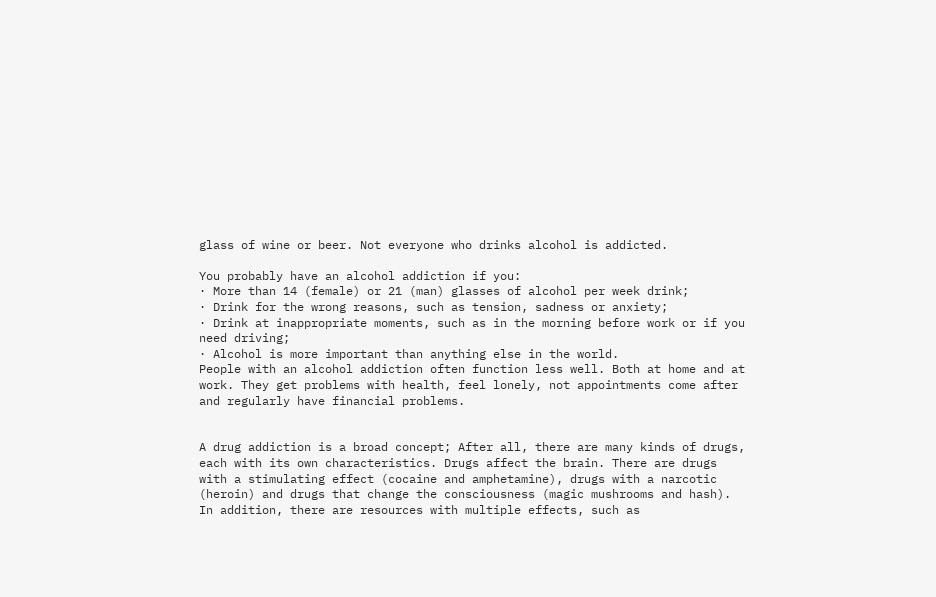glass of wine or beer. Not everyone who drinks alcohol is addicted.

You probably have an alcohol addiction if you:
· More than 14 (female) or 21 (man) glasses of alcohol per week drink;
· Drink for the wrong reasons, such as tension, sadness or anxiety;
· Drink at inappropriate moments, such as in the morning before work or if you need driving;
· Alcohol is more important than anything else in the world.
People with an alcohol addiction often function less well. Both at home and at work. They get problems with health, feel lonely, not appointments come after and regularly have financial problems.


A drug addiction is a broad concept; After all, there are many kinds of drugs, each with its own characteristics. Drugs affect the brain. There are drugs with a stimulating effect (cocaine and amphetamine), drugs with a narcotic (heroin) and drugs that change the consciousness (magic mushrooms and hash). In addition, there are resources with multiple effects, such as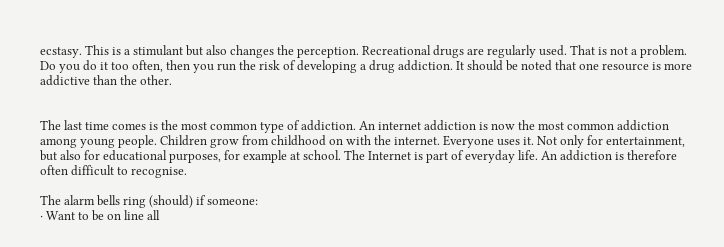ecstasy. This is a stimulant but also changes the perception. Recreational drugs are regularly used. That is not a problem. Do you do it too often, then you run the risk of developing a drug addiction. It should be noted that one resource is more addictive than the other.


The last time comes is the most common type of addiction. An internet addiction is now the most common addiction among young people. Children grow from childhood on with the internet. Everyone uses it. Not only for entertainment, but also for educational purposes, for example at school. The Internet is part of everyday life. An addiction is therefore often difficult to recognise.

The alarm bells ring (should) if someone:
· Want to be on line all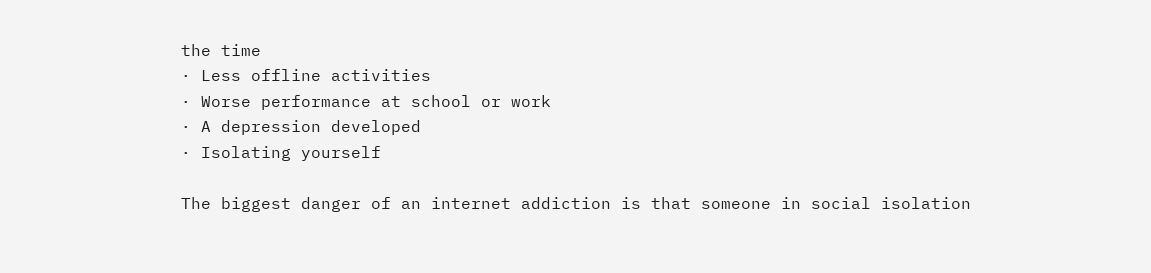the time
· Less offline activities
· Worse performance at school or work
· A depression developed
· Isolating yourself

The biggest danger of an internet addiction is that someone in social isolation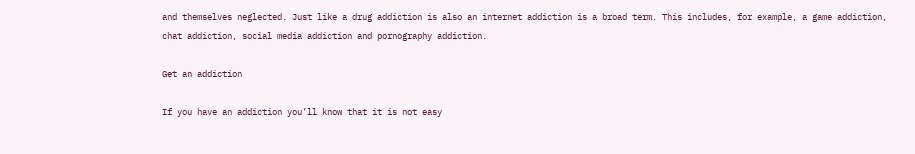and themselves neglected. Just like a drug addiction is also an internet addiction is a broad term. This includes, for example, a game addiction, chat addiction, social media addiction and pornography addiction.

Get an addiction

If you have an addiction you’ll know that it is not easy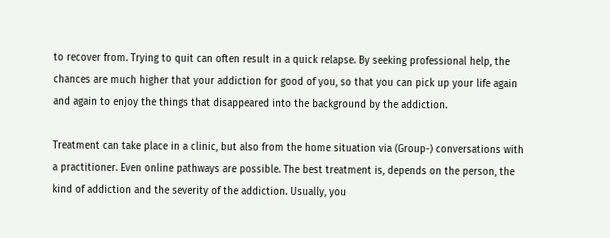to recover from. Trying to quit can often result in a quick relapse. By seeking professional help, the chances are much higher that your addiction for good of you, so that you can pick up your life again and again to enjoy the things that disappeared into the background by the addiction.

Treatment can take place in a clinic, but also from the home situation via (Group-) conversations with a practitioner. Even online pathways are possible. The best treatment is, depends on the person, the kind of addiction and the severity of the addiction. Usually, you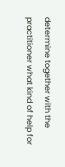determine together with the practitioner what kind of help for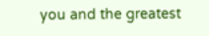you and the greatest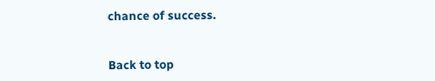chance of success.


Back to top